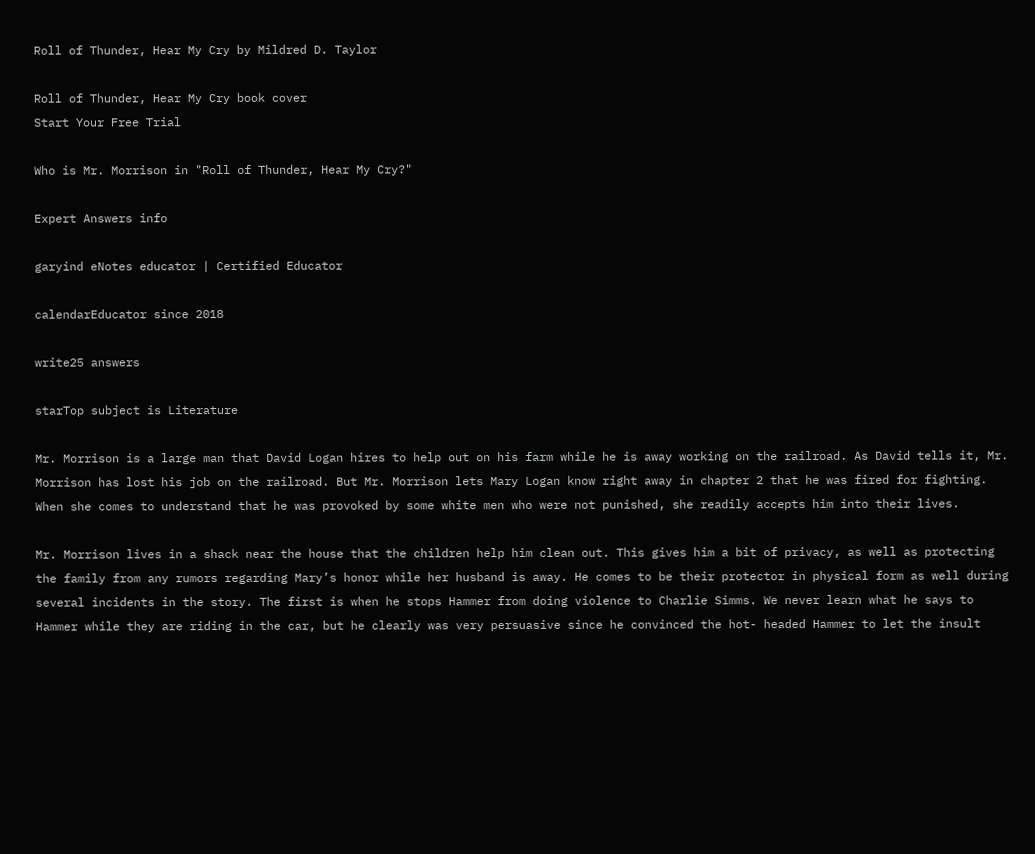Roll of Thunder, Hear My Cry by Mildred D. Taylor

Roll of Thunder, Hear My Cry book cover
Start Your Free Trial

Who is Mr. Morrison in "Roll of Thunder, Hear My Cry?"

Expert Answers info

garyind eNotes educator | Certified Educator

calendarEducator since 2018

write25 answers

starTop subject is Literature

Mr. Morrison is a large man that David Logan hires to help out on his farm while he is away working on the railroad. As David tells it, Mr. Morrison has lost his job on the railroad. But Mr. Morrison lets Mary Logan know right away in chapter 2 that he was fired for fighting. When she comes to understand that he was provoked by some white men who were not punished, she readily accepts him into their lives.

Mr. Morrison lives in a shack near the house that the children help him clean out. This gives him a bit of privacy, as well as protecting the family from any rumors regarding Mary’s honor while her husband is away. He comes to be their protector in physical form as well during several incidents in the story. The first is when he stops Hammer from doing violence to Charlie Simms. We never learn what he says to Hammer while they are riding in the car, but he clearly was very persuasive since he convinced the hot- headed Hammer to let the insult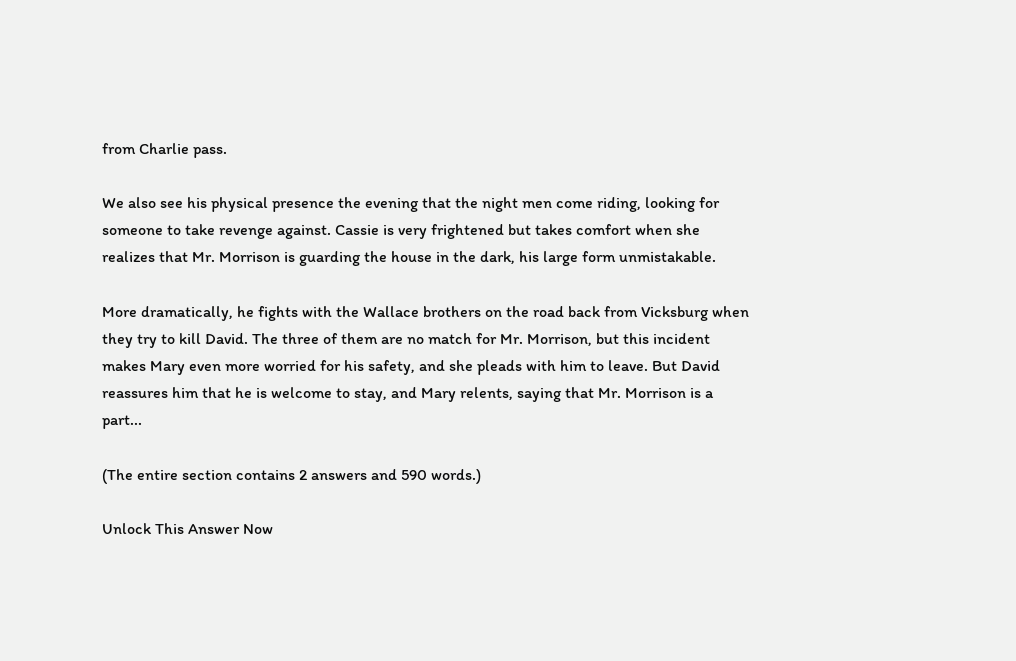from Charlie pass.

We also see his physical presence the evening that the night men come riding, looking for someone to take revenge against. Cassie is very frightened but takes comfort when she realizes that Mr. Morrison is guarding the house in the dark, his large form unmistakable.

More dramatically, he fights with the Wallace brothers on the road back from Vicksburg when they try to kill David. The three of them are no match for Mr. Morrison, but this incident makes Mary even more worried for his safety, and she pleads with him to leave. But David reassures him that he is welcome to stay, and Mary relents, saying that Mr. Morrison is a part...

(The entire section contains 2 answers and 590 words.)

Unlock This Answer Now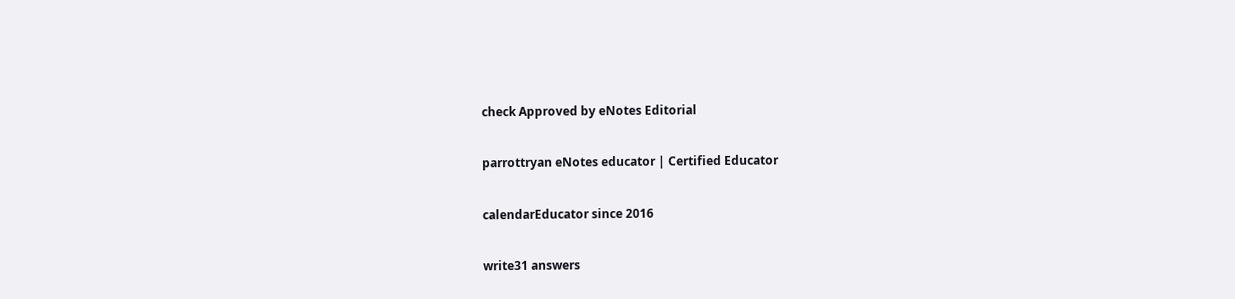check Approved by eNotes Editorial

parrottryan eNotes educator | Certified Educator

calendarEducator since 2016

write31 answers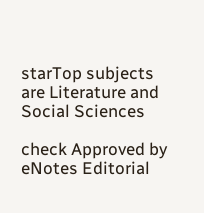starTop subjects are Literature and Social Sciences

check Approved by eNotes Editorial